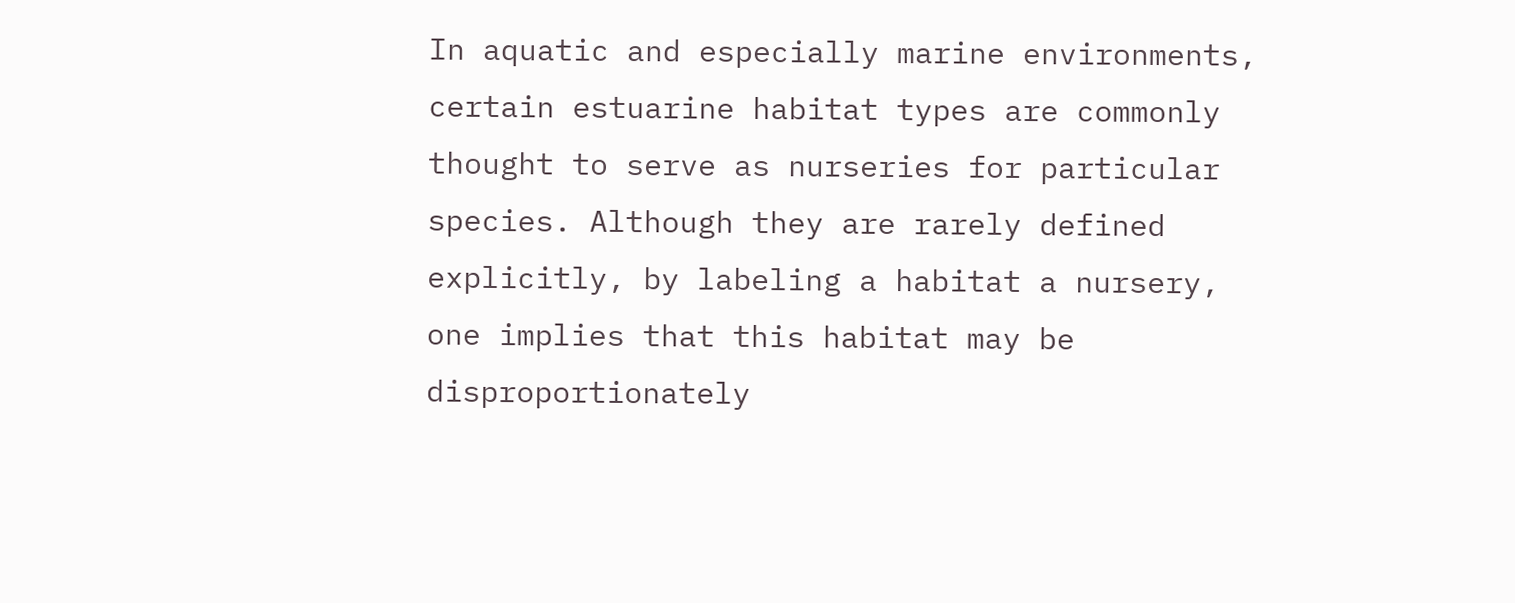In aquatic and especially marine environments, certain estuarine habitat types are commonly thought to serve as nurseries for particular species. Although they are rarely defined explicitly, by labeling a habitat a nursery, one implies that this habitat may be disproportionately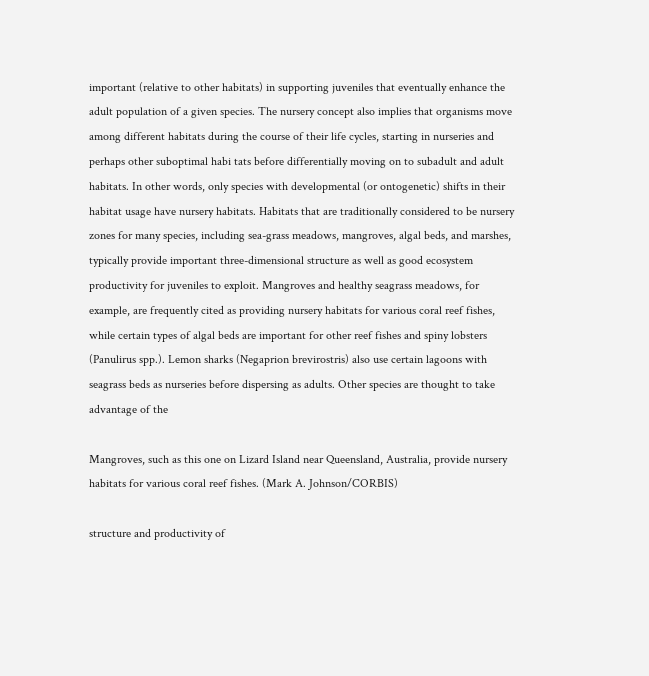important (relative to other habitats) in supporting juveniles that eventually enhance the adult population of a given species. The nursery concept also implies that organisms move among different habitats during the course of their life cycles, starting in nurseries and perhaps other suboptimal habi tats before differentially moving on to subadult and adult habitats. In other words, only species with developmental (or ontogenetic) shifts in their habitat usage have nursery habitats. Habitats that are traditionally considered to be nursery zones for many species, including sea-grass meadows, mangroves, algal beds, and marshes, typically provide important three-dimensional structure as well as good ecosystem productivity for juveniles to exploit. Mangroves and healthy seagrass meadows, for example, are frequently cited as providing nursery habitats for various coral reef fishes, while certain types of algal beds are important for other reef fishes and spiny lobsters (Panulirus spp.). Lemon sharks (Negaprion brevirostris) also use certain lagoons with seagrass beds as nurseries before dispersing as adults. Other species are thought to take advantage of the

Mangroves, such as this one on Lizard Island near Queensland, Australia, provide nursery habitats for various coral reef fishes. (Mark A. Johnson/CORBIS)

structure and productivity of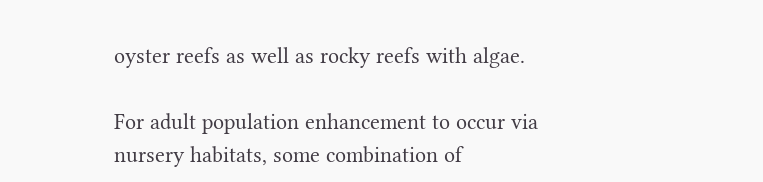oyster reefs as well as rocky reefs with algae.

For adult population enhancement to occur via nursery habitats, some combination of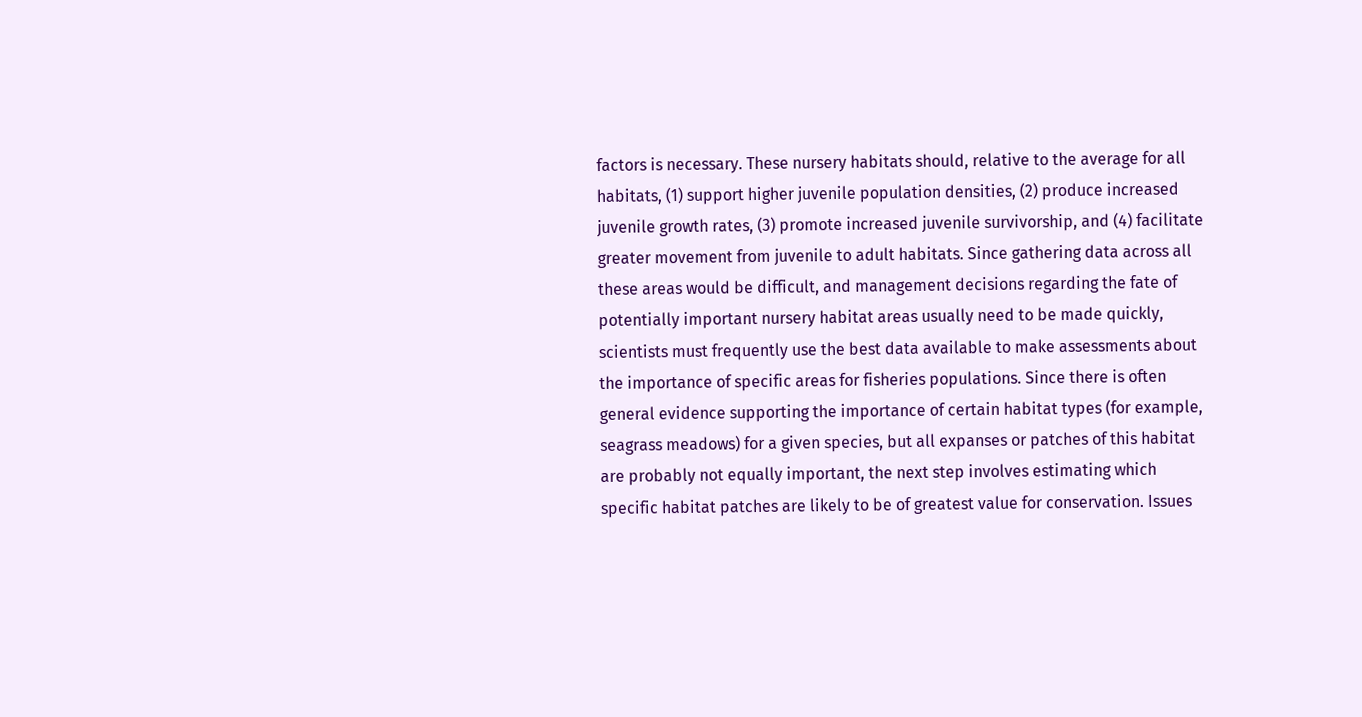factors is necessary. These nursery habitats should, relative to the average for all habitats, (1) support higher juvenile population densities, (2) produce increased juvenile growth rates, (3) promote increased juvenile survivorship, and (4) facilitate greater movement from juvenile to adult habitats. Since gathering data across all these areas would be difficult, and management decisions regarding the fate of potentially important nursery habitat areas usually need to be made quickly, scientists must frequently use the best data available to make assessments about the importance of specific areas for fisheries populations. Since there is often general evidence supporting the importance of certain habitat types (for example, seagrass meadows) for a given species, but all expanses or patches of this habitat are probably not equally important, the next step involves estimating which specific habitat patches are likely to be of greatest value for conservation. Issues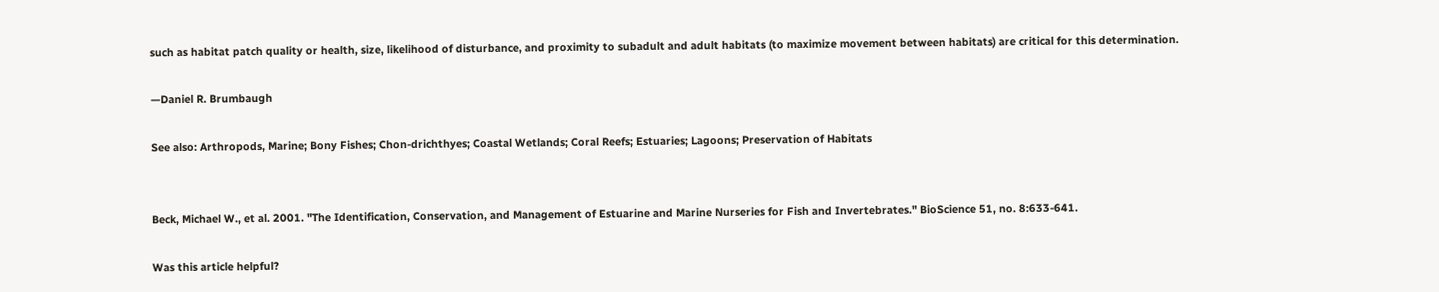such as habitat patch quality or health, size, likelihood of disturbance, and proximity to subadult and adult habitats (to maximize movement between habitats) are critical for this determination.

—Daniel R. Brumbaugh

See also: Arthropods, Marine; Bony Fishes; Chon-drichthyes; Coastal Wetlands; Coral Reefs; Estuaries; Lagoons; Preservation of Habitats


Beck, Michael W., et al. 2001. "The Identification, Conservation, and Management of Estuarine and Marine Nurseries for Fish and Invertebrates." BioScience 51, no. 8:633-641.

Was this article helpful?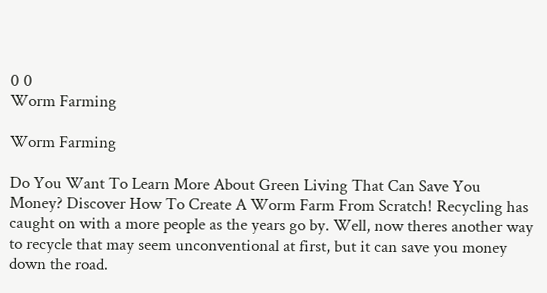0 0
Worm Farming

Worm Farming

Do You Want To Learn More About Green Living That Can Save You Money? Discover How To Create A Worm Farm From Scratch! Recycling has caught on with a more people as the years go by. Well, now theres another way to recycle that may seem unconventional at first, but it can save you money down the road.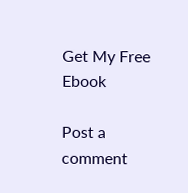Get My Free Ebook

Post a comment